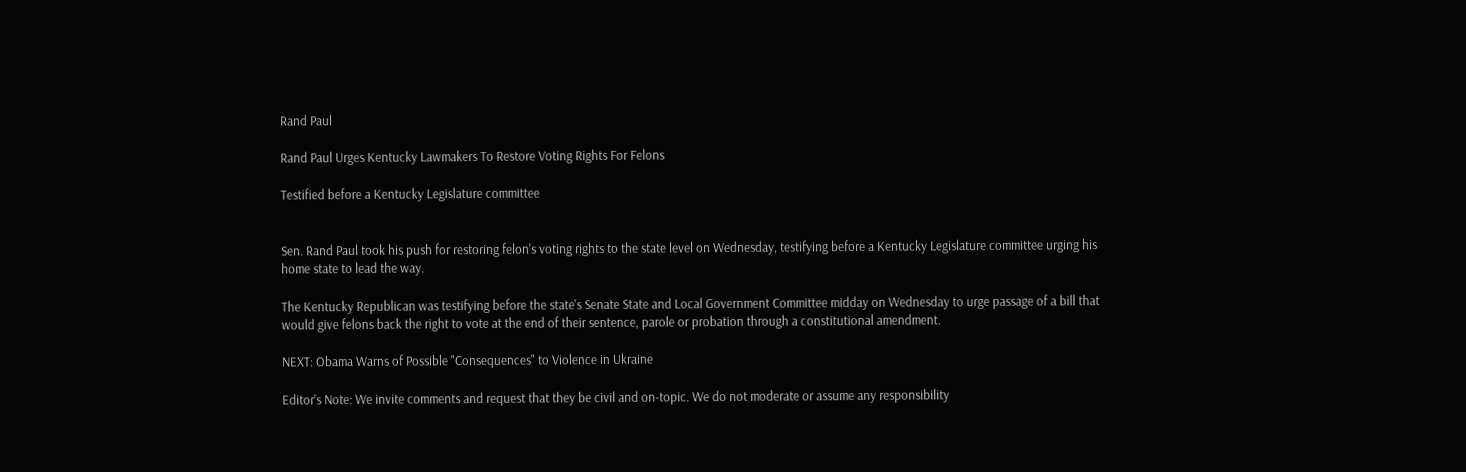Rand Paul

Rand Paul Urges Kentucky Lawmakers To Restore Voting Rights For Felons

Testified before a Kentucky Legislature committee


Sen. Rand Paul took his push for restoring felon's voting rights to the state level on Wednesday, testifying before a Kentucky Legislature committee urging his home state to lead the way.

The Kentucky Republican was testifying before the state's Senate State and Local Government Committee midday on Wednesday to urge passage of a bill that would give felons back the right to vote at the end of their sentence, parole or probation through a constitutional amendment.

NEXT: Obama Warns of Possible "Consequences" to Violence in Ukraine

Editor's Note: We invite comments and request that they be civil and on-topic. We do not moderate or assume any responsibility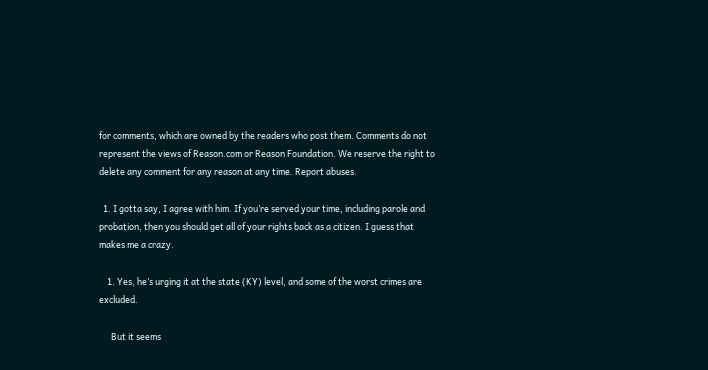for comments, which are owned by the readers who post them. Comments do not represent the views of Reason.com or Reason Foundation. We reserve the right to delete any comment for any reason at any time. Report abuses.

  1. I gotta say, I agree with him. If you’re served your time, including parole and probation, then you should get all of your rights back as a citizen. I guess that makes me a crazy.

    1. Yes, he’s urging it at the state (KY) level, and some of the worst crimes are excluded.

      But it seems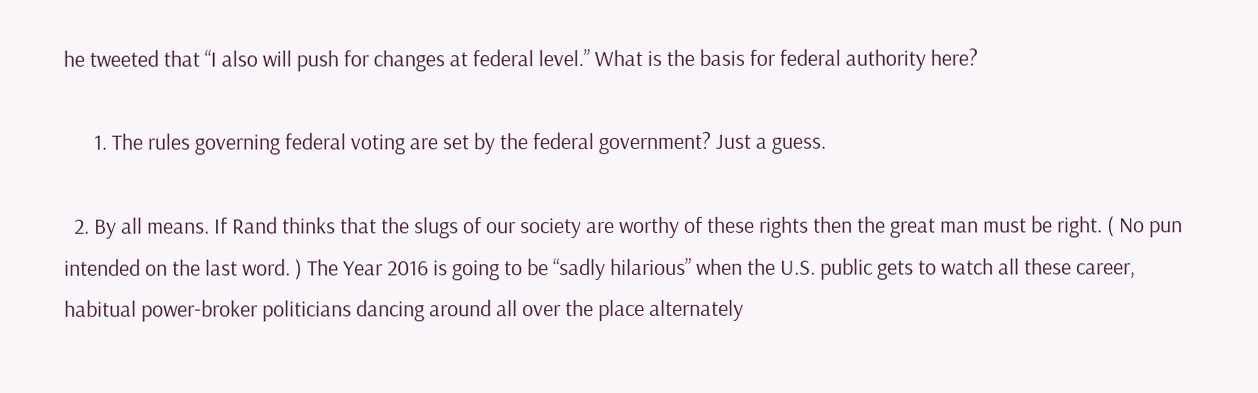he tweeted that “I also will push for changes at federal level.” What is the basis for federal authority here?

      1. The rules governing federal voting are set by the federal government? Just a guess.

  2. By all means. If Rand thinks that the slugs of our society are worthy of these rights then the great man must be right. ( No pun intended on the last word. ) The Year 2016 is going to be “sadly hilarious” when the U.S. public gets to watch all these career, habitual power-broker politicians dancing around all over the place alternately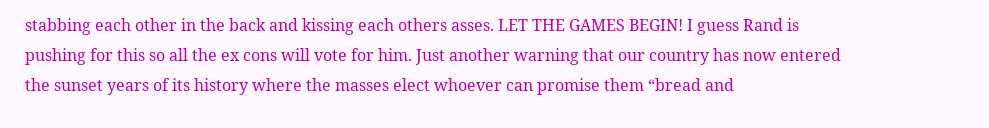stabbing each other in the back and kissing each others asses. LET THE GAMES BEGIN! I guess Rand is pushing for this so all the ex cons will vote for him. Just another warning that our country has now entered the sunset years of its history where the masses elect whoever can promise them “bread and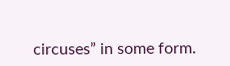circuses” in some form.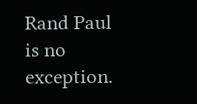Rand Paul is no exception.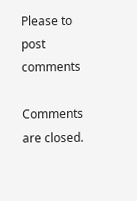Please to post comments

Comments are closed.